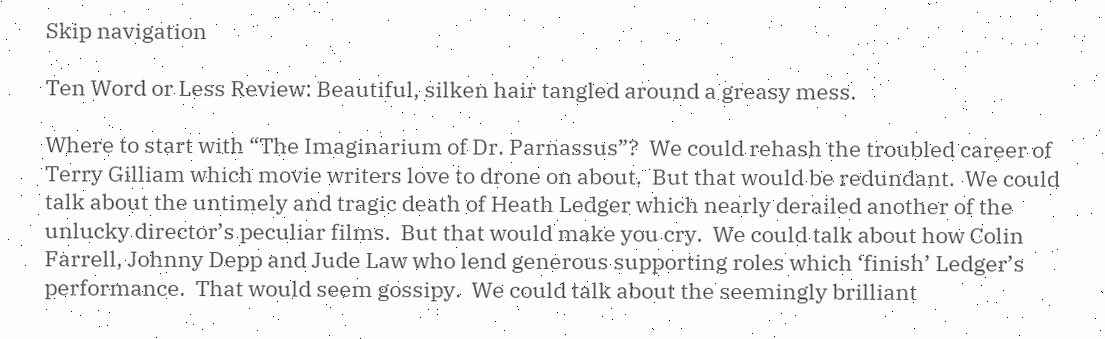Skip navigation

Ten Word or Less Review: Beautiful, silken hair tangled around a greasy mess.

Where to start with “The Imaginarium of Dr. Parnassus”?  We could rehash the troubled career of Terry Gilliam which movie writers love to drone on about.  But that would be redundant.  We could talk about the untimely and tragic death of Heath Ledger which nearly derailed another of the unlucky director’s peculiar films.  But that would make you cry.  We could talk about how Colin Farrell, Johnny Depp and Jude Law who lend generous supporting roles which ‘finish’ Ledger’s performance.  That would seem gossipy.  We could talk about the seemingly brilliant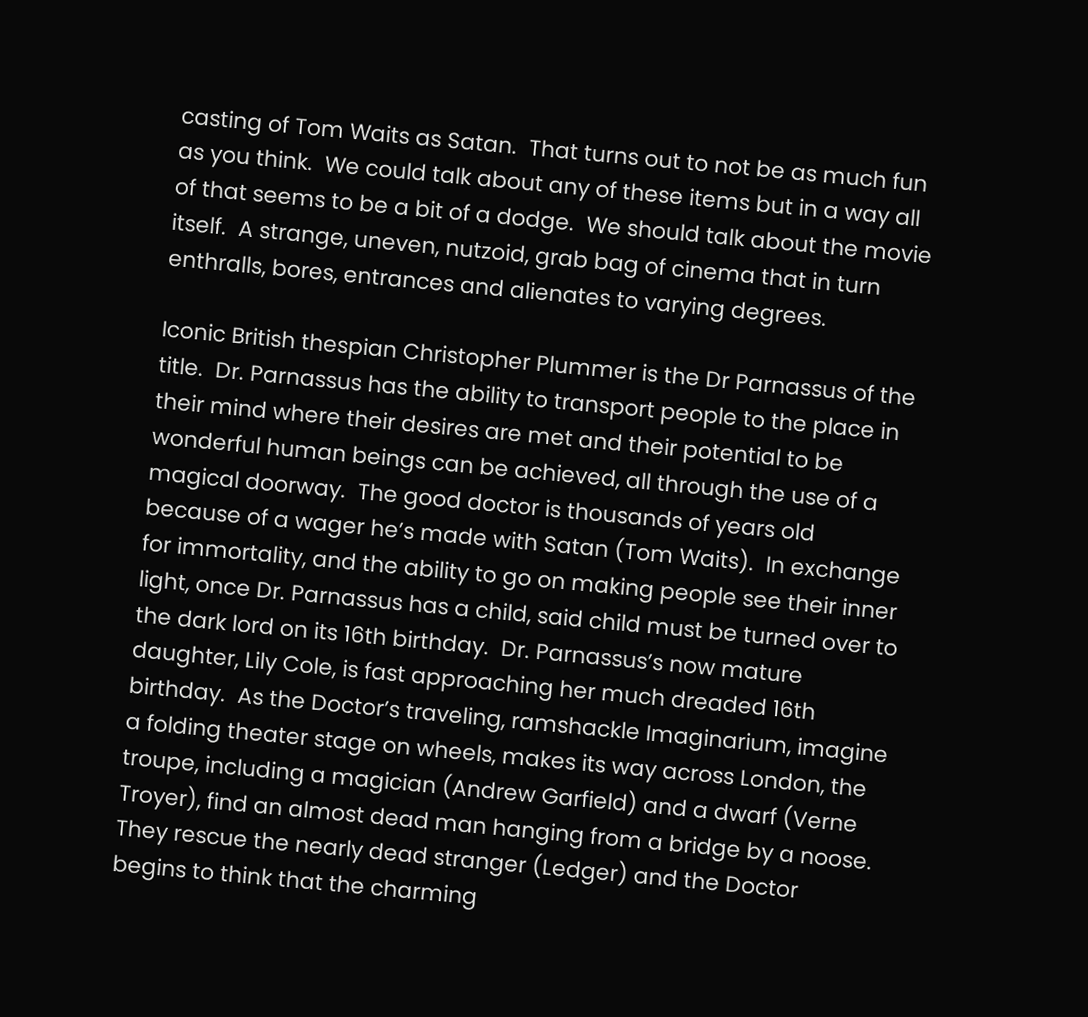casting of Tom Waits as Satan.  That turns out to not be as much fun as you think.  We could talk about any of these items but in a way all of that seems to be a bit of a dodge.  We should talk about the movie itself.  A strange, uneven, nutzoid, grab bag of cinema that in turn enthralls, bores, entrances and alienates to varying degrees.

Iconic British thespian Christopher Plummer is the Dr Parnassus of the title.  Dr. Parnassus has the ability to transport people to the place in their mind where their desires are met and their potential to be wonderful human beings can be achieved, all through the use of a magical doorway.  The good doctor is thousands of years old because of a wager he’s made with Satan (Tom Waits).  In exchange for immortality, and the ability to go on making people see their inner light, once Dr. Parnassus has a child, said child must be turned over to the dark lord on its 16th birthday.  Dr. Parnassus’s now mature daughter, Lily Cole, is fast approaching her much dreaded 16th birthday.  As the Doctor’s traveling, ramshackle Imaginarium, imagine a folding theater stage on wheels, makes its way across London, the troupe, including a magician (Andrew Garfield) and a dwarf (Verne Troyer), find an almost dead man hanging from a bridge by a noose.  They rescue the nearly dead stranger (Ledger) and the Doctor begins to think that the charming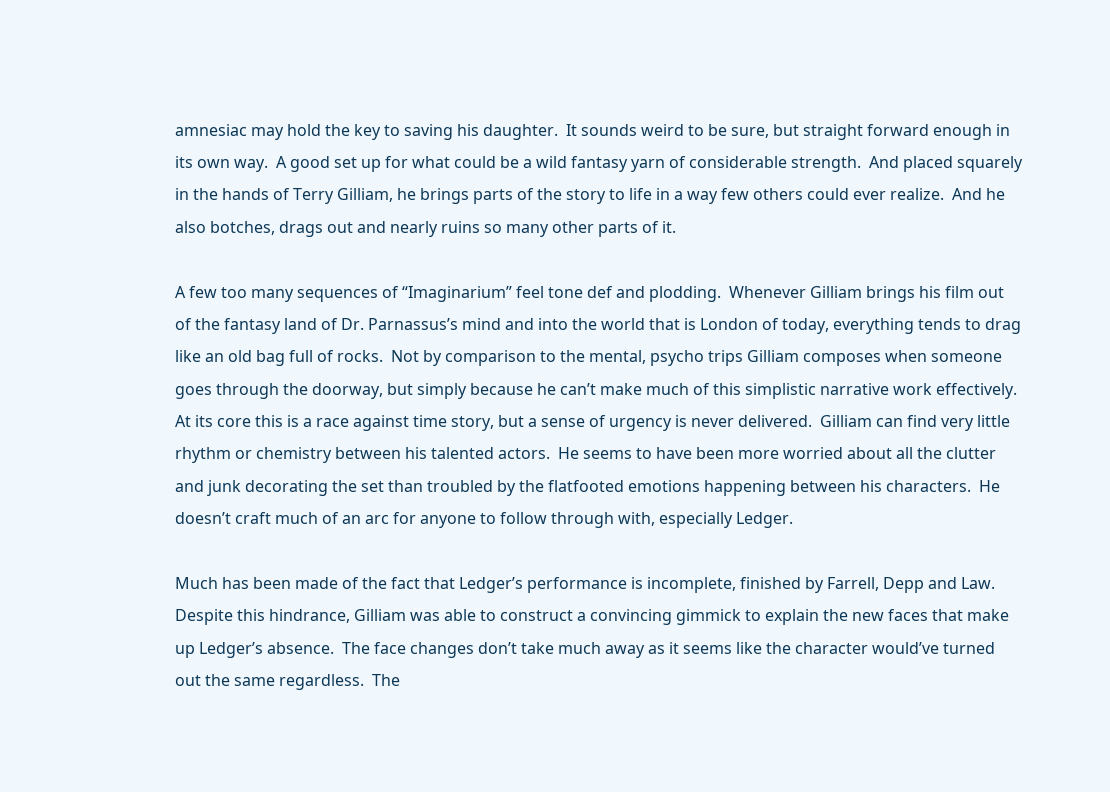amnesiac may hold the key to saving his daughter.  It sounds weird to be sure, but straight forward enough in its own way.  A good set up for what could be a wild fantasy yarn of considerable strength.  And placed squarely in the hands of Terry Gilliam, he brings parts of the story to life in a way few others could ever realize.  And he also botches, drags out and nearly ruins so many other parts of it.

A few too many sequences of “Imaginarium” feel tone def and plodding.  Whenever Gilliam brings his film out of the fantasy land of Dr. Parnassus’s mind and into the world that is London of today, everything tends to drag like an old bag full of rocks.  Not by comparison to the mental, psycho trips Gilliam composes when someone goes through the doorway, but simply because he can’t make much of this simplistic narrative work effectively.  At its core this is a race against time story, but a sense of urgency is never delivered.  Gilliam can find very little rhythm or chemistry between his talented actors.  He seems to have been more worried about all the clutter and junk decorating the set than troubled by the flatfooted emotions happening between his characters.  He doesn’t craft much of an arc for anyone to follow through with, especially Ledger.

Much has been made of the fact that Ledger’s performance is incomplete, finished by Farrell, Depp and Law.  Despite this hindrance, Gilliam was able to construct a convincing gimmick to explain the new faces that make up Ledger’s absence.  The face changes don’t take much away as it seems like the character would’ve turned out the same regardless.  The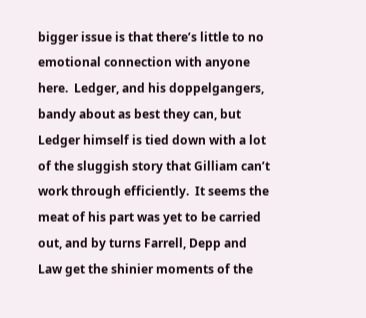bigger issue is that there’s little to no emotional connection with anyone here.  Ledger, and his doppelgangers, bandy about as best they can, but Ledger himself is tied down with a lot of the sluggish story that Gilliam can’t work through efficiently.  It seems the meat of his part was yet to be carried out, and by turns Farrell, Depp and Law get the shinier moments of the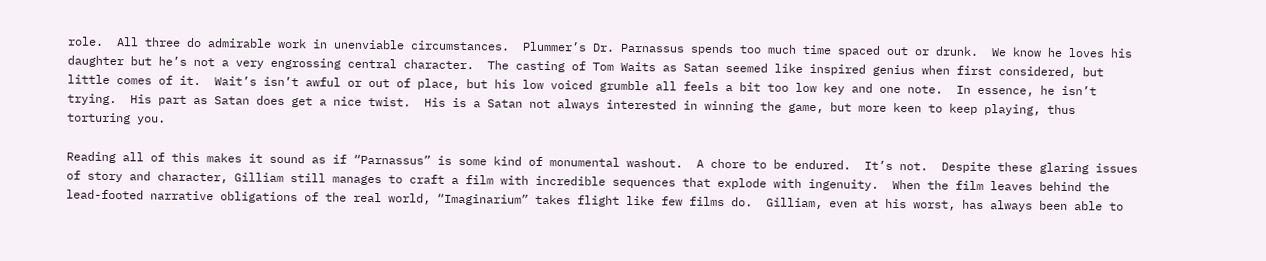role.  All three do admirable work in unenviable circumstances.  Plummer’s Dr. Parnassus spends too much time spaced out or drunk.  We know he loves his daughter but he’s not a very engrossing central character.  The casting of Tom Waits as Satan seemed like inspired genius when first considered, but little comes of it.  Wait’s isn’t awful or out of place, but his low voiced grumble all feels a bit too low key and one note.  In essence, he isn’t trying.  His part as Satan does get a nice twist.  His is a Satan not always interested in winning the game, but more keen to keep playing, thus torturing you.

Reading all of this makes it sound as if “Parnassus” is some kind of monumental washout.  A chore to be endured.  It’s not.  Despite these glaring issues of story and character, Gilliam still manages to craft a film with incredible sequences that explode with ingenuity.  When the film leaves behind the lead-footed narrative obligations of the real world, “Imaginarium” takes flight like few films do.  Gilliam, even at his worst, has always been able to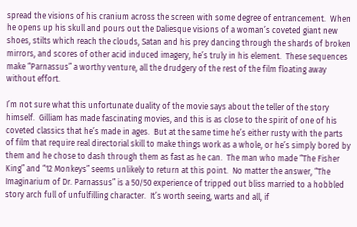spread the visions of his cranium across the screen with some degree of entrancement.  When he opens up his skull and pours out the Daliesque visions of a woman’s coveted giant new shoes, stilts which reach the clouds, Satan and his prey dancing through the shards of broken mirrors, and scores of other acid induced imagery, he’s truly in his element.  These sequences make “Parnassus” a worthy venture, all the drudgery of the rest of the film floating away without effort.

I’m not sure what this unfortunate duality of the movie says about the teller of the story himself.  Gilliam has made fascinating movies, and this is as close to the spirit of one of his coveted classics that he’s made in ages.  But at the same time he’s either rusty with the parts of film that require real directorial skill to make things work as a whole, or he’s simply bored by them and he chose to dash through them as fast as he can.  The man who made “The Fisher King” and “12 Monkeys” seems unlikely to return at this point.  No matter the answer, “The Imaginarium of Dr. Parnassus” is a 50/50 experience of tripped out bliss married to a hobbled story arch full of unfulfilling character.  It’s worth seeing, warts and all, if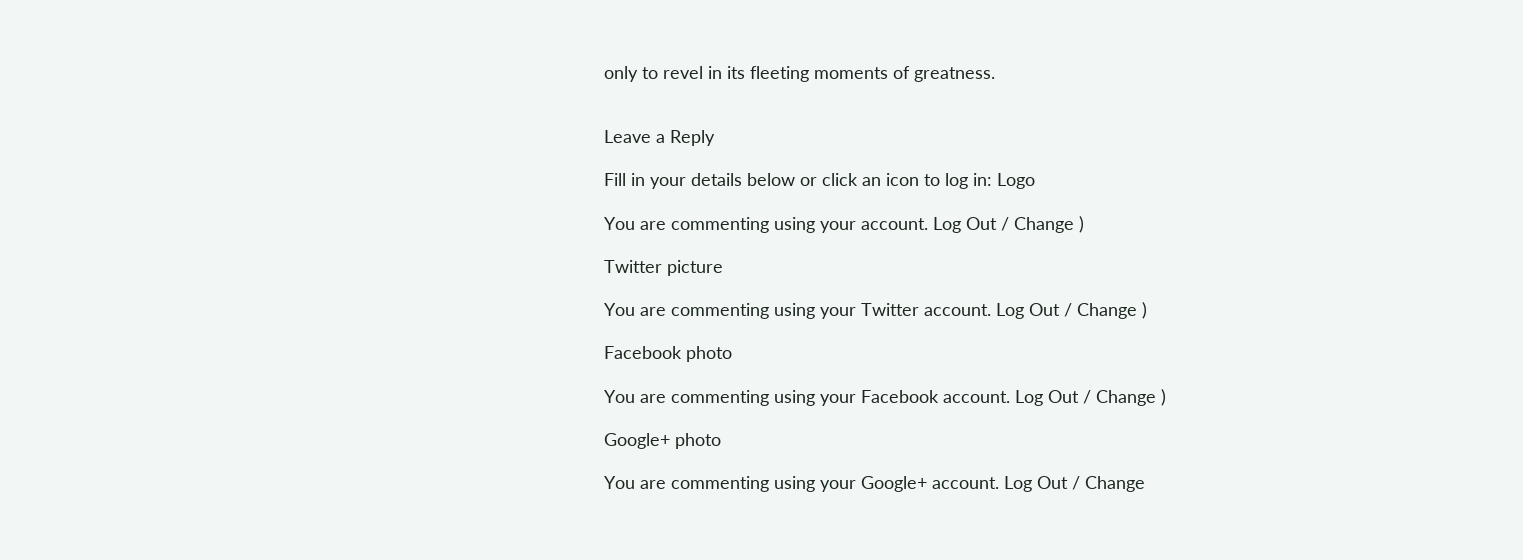only to revel in its fleeting moments of greatness.


Leave a Reply

Fill in your details below or click an icon to log in: Logo

You are commenting using your account. Log Out / Change )

Twitter picture

You are commenting using your Twitter account. Log Out / Change )

Facebook photo

You are commenting using your Facebook account. Log Out / Change )

Google+ photo

You are commenting using your Google+ account. Log Out / Change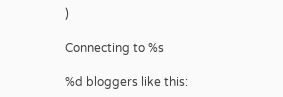)

Connecting to %s

%d bloggers like this: